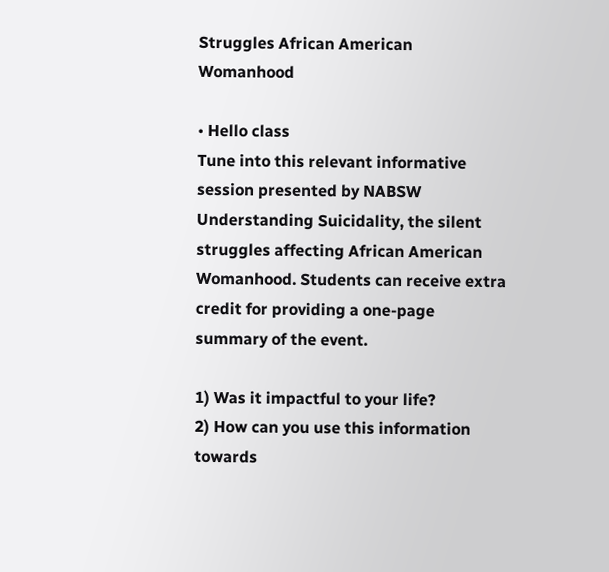Struggles African American Womanhood

• Hello class
Tune into this relevant informative session presented by NABSW Understanding Suicidality, the silent struggles affecting African American Womanhood. Students can receive extra credit for providing a one-page summary of the event.

1) Was it impactful to your life?
2) How can you use this information towards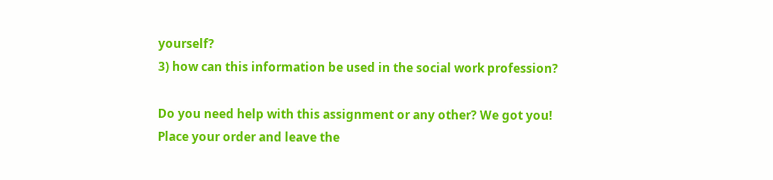yourself?
3) how can this information be used in the social work profession?

Do you need help with this assignment or any other? We got you! Place your order and leave the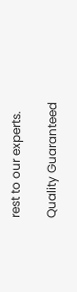rest to our experts.

Quality Guaranteed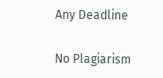Any Deadline

No Plagiarism